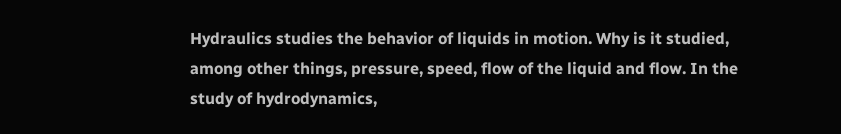Hydraulics studies the behavior of liquids in motion. Why is it studied, among other things, pressure, speed, flow of the liquid and flow. In the study of hydrodynamics,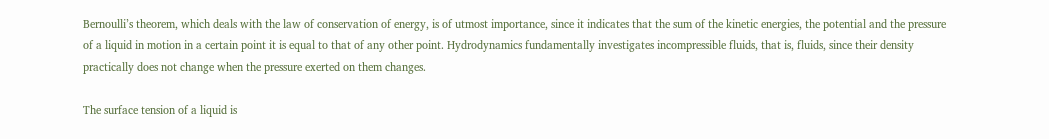Bernoulli’s theorem, which deals with the law of conservation of energy, is of utmost importance, since it indicates that the sum of the kinetic energies, the potential and the pressure of a liquid in motion in a certain point it is equal to that of any other point. Hydrodynamics fundamentally investigates incompressible fluids, that is, fluids, since their density practically does not change when the pressure exerted on them changes.

The surface tension of a liquid is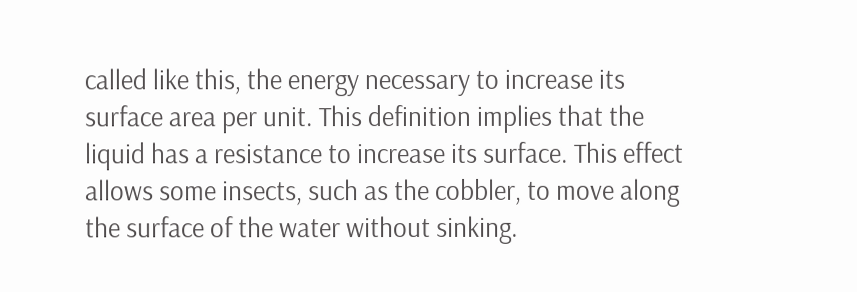called like this, the energy necessary to increase its surface area per unit. This definition implies that the liquid has a resistance to increase its surface. This effect allows some insects, such as the cobbler, to move along the surface of the water without sinking.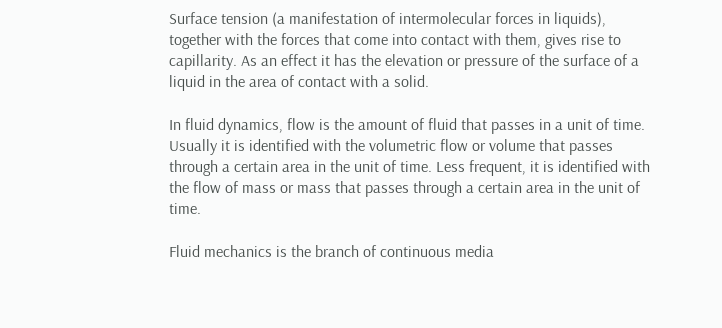Surface tension (a manifestation of intermolecular forces in liquids), together with the forces that come into contact with them, gives rise to capillarity. As an effect it has the elevation or pressure of the surface of a liquid in the area of contact with a solid.

In fluid dynamics, flow is the amount of fluid that passes in a unit of time. Usually it is identified with the volumetric flow or volume that passes through a certain area in the unit of time. Less frequent, it is identified with the flow of mass or mass that passes through a certain area in the unit of time.

Fluid mechanics is the branch of continuous media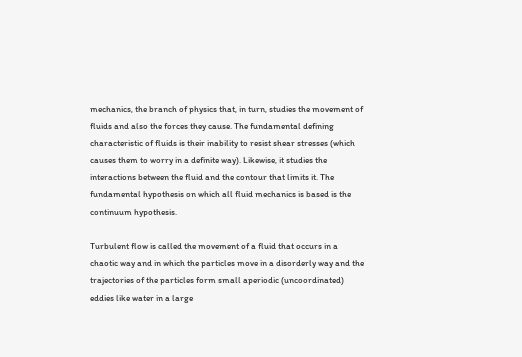mechanics, the branch of physics that, in turn, studies the movement of fluids and also the forces they cause. The fundamental defining characteristic of fluids is their inability to resist shear stresses (which causes them to worry in a definite way). Likewise, it studies the interactions between the fluid and the contour that limits it. The fundamental hypothesis on which all fluid mechanics is based is the continuum hypothesis.

Turbulent flow is called the movement of a fluid that occurs in a chaotic way and in which the particles move in a disorderly way and the trajectories of the particles form small aperiodic (uncoordinated) eddies like water in a large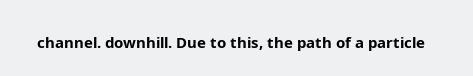channel. downhill. Due to this, the path of a particle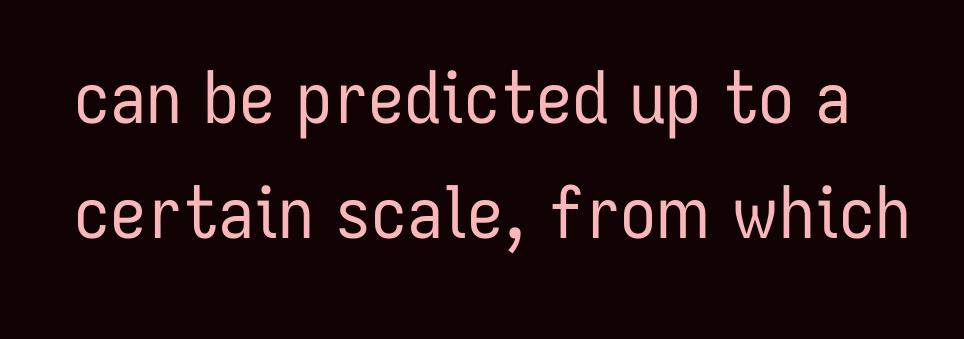can be predicted up to a certain scale, from which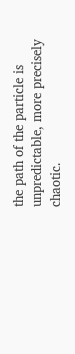the path of the particle is unpredictable, more precisely chaotic.